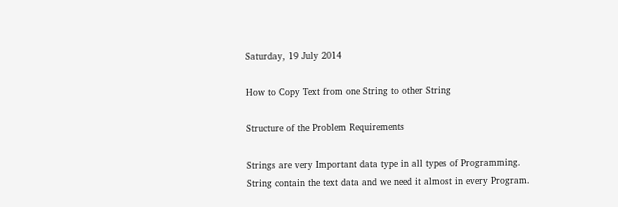Saturday, 19 July 2014

How to Copy Text from one String to other String

Structure of the Problem Requirements

Strings are very Important data type in all types of Programming. String contain the text data and we need it almost in every Program.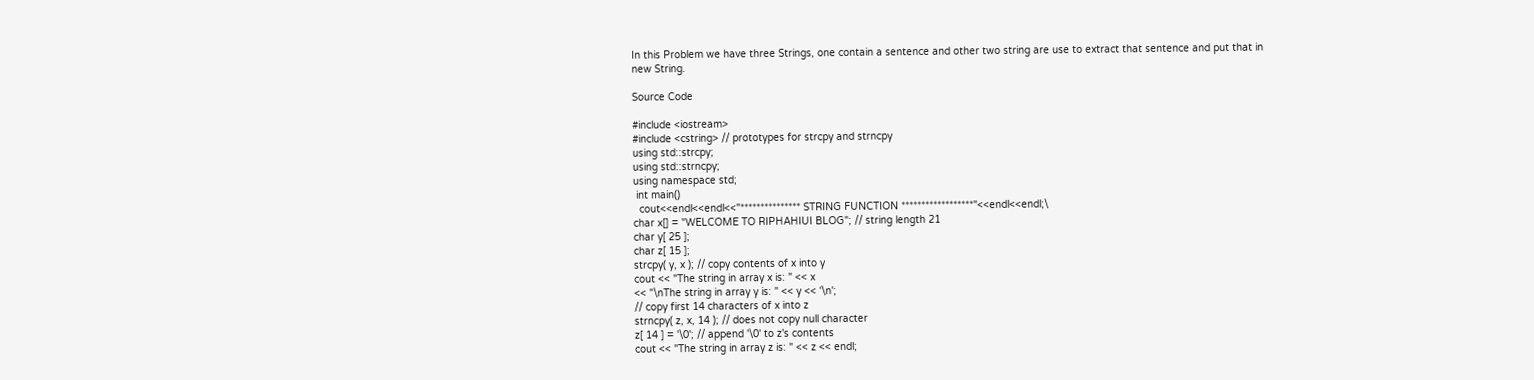In this Problem we have three Strings, one contain a sentence and other two string are use to extract that sentence and put that in new String.

Source Code

#include <iostream>
#include <cstring> // prototypes for strcpy and strncpy
using std::strcpy;
using std::strncpy;
using namespace std;
 int main()
  cout<<endl<<endl<<"*************** STRING FUNCTION ******************"<<endl<<endl;\
char x[] = "WELCOME TO RIPHAHIUI BLOG"; // string length 21
char y[ 25 ];
char z[ 15 ];
strcpy( y, x ); // copy contents of x into y
cout << "The string in array x is: " << x
<< "\nThe string in array y is: " << y << '\n';
// copy first 14 characters of x into z
strncpy( z, x, 14 ); // does not copy null character
z[ 14 ] = '\0'; // append '\0' to z's contents
cout << "The string in array z is: " << z << endl;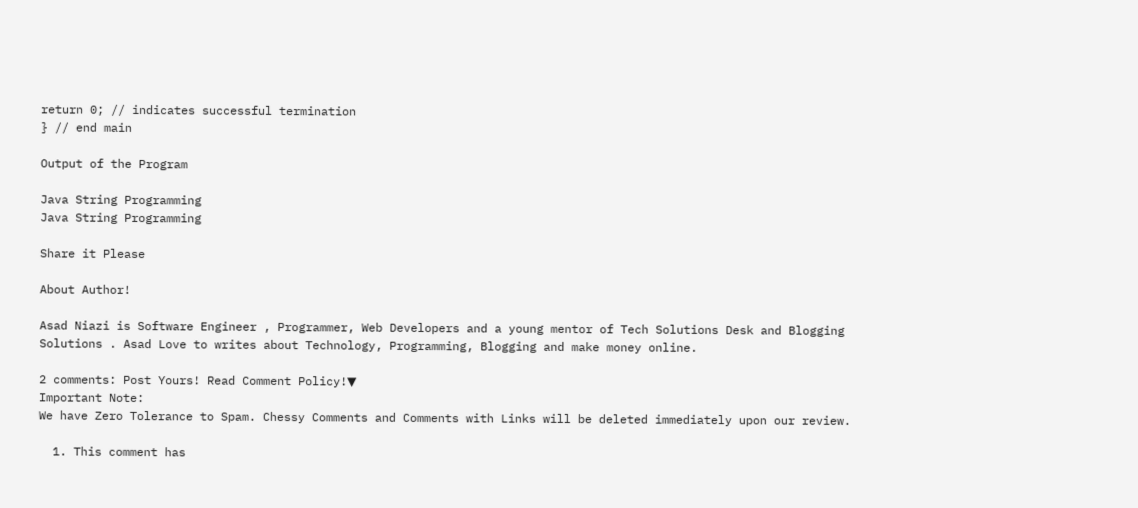return 0; // indicates successful termination
} // end main

Output of the Program

Java String Programming
Java String Programming

Share it Please

About Author!

Asad Niazi is Software Engineer , Programmer, Web Developers and a young mentor of Tech Solutions Desk and Blogging Solutions . Asad Love to writes about Technology, Programming, Blogging and make money online.

2 comments: Post Yours! Read Comment Policy!▼
Important Note:
We have Zero Tolerance to Spam. Chessy Comments and Comments with Links will be deleted immediately upon our review.

  1. This comment has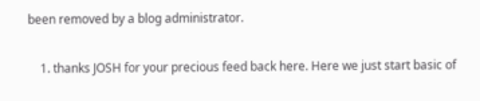been removed by a blog administrator.

    1. thanks JOSH for your precious feed back here. Here we just start basic of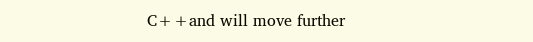C++and will move further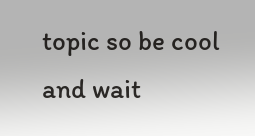topic so be cool and wait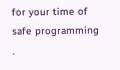for your time of safe programming .